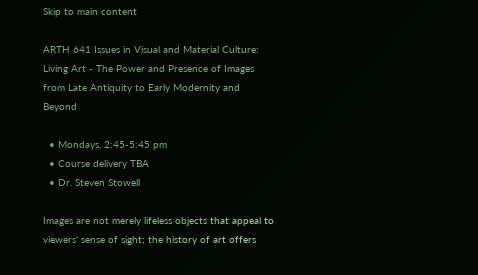Skip to main content

ARTH 641 Issues in Visual and Material Culture: Living Art - The Power and Presence of Images from Late Antiquity to Early Modernity and Beyond

  • Mondays, 2:45-5:45 pm
  • Course delivery TBA
  • Dr. Steven Stowell

Images are not merely lifeless objects that appeal to viewers' sense of sight; the history of art offers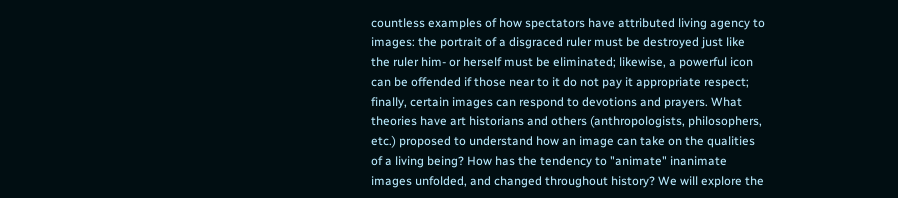countless examples of how spectators have attributed living agency to images: the portrait of a disgraced ruler must be destroyed just like the ruler him- or herself must be eliminated; likewise, a powerful icon can be offended if those near to it do not pay it appropriate respect; finally, certain images can respond to devotions and prayers. What theories have art historians and others (anthropologists, philosophers, etc.) proposed to understand how an image can take on the qualities of a living being? How has the tendency to "animate" inanimate images unfolded, and changed throughout history? We will explore the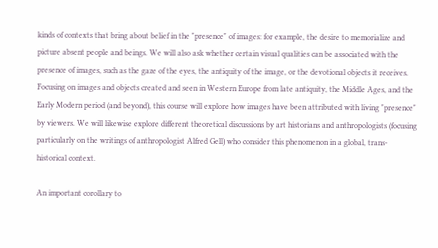kinds of contexts that bring about belief in the "presence" of images: for example, the desire to memorialize and picture absent people and beings. We will also ask whether certain visual qualities can be associated with the presence of images, such as the gaze of the eyes, the antiquity of the image, or the devotional objects it receives. Focusing on images and objects created and seen in Western Europe from late antiquity, the Middle Ages, and the Early Modern period (and beyond), this course will explore how images have been attributed with living "presence" by viewers. We will likewise explore different theoretical discussions by art historians and anthropologists (focusing particularly on the writings of anthropologist Alfred Gell) who consider this phenomenon in a global, trans-historical context.

An important corollary to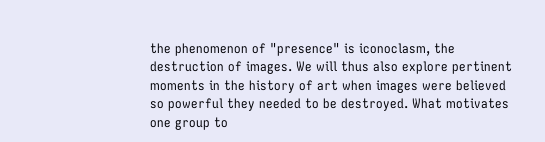the phenomenon of "presence" is iconoclasm, the destruction of images. We will thus also explore pertinent moments in the history of art when images were believed so powerful they needed to be destroyed. What motivates one group to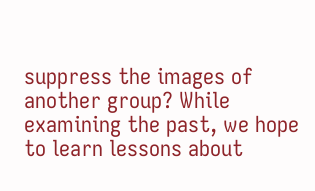suppress the images of another group? While examining the past, we hope to learn lessons about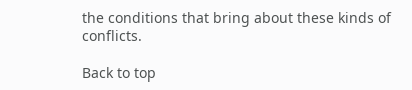the conditions that bring about these kinds of conflicts.

Back to top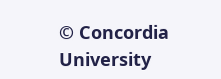© Concordia University